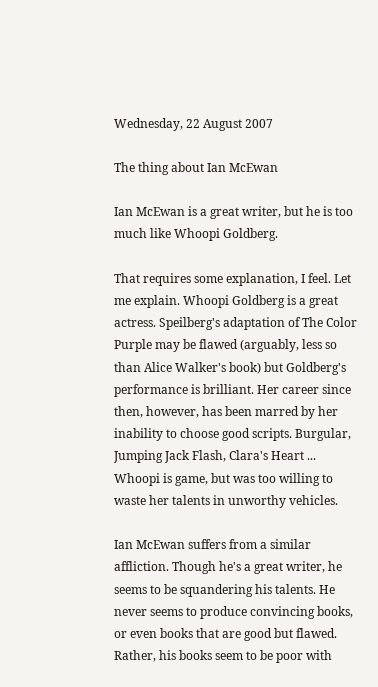Wednesday, 22 August 2007

The thing about Ian McEwan

Ian McEwan is a great writer, but he is too much like Whoopi Goldberg.

That requires some explanation, I feel. Let me explain. Whoopi Goldberg is a great actress. Speilberg's adaptation of The Color Purple may be flawed (arguably, less so than Alice Walker's book) but Goldberg's performance is brilliant. Her career since then, however, has been marred by her inability to choose good scripts. Burgular, Jumping Jack Flash, Clara's Heart ... Whoopi is game, but was too willing to waste her talents in unworthy vehicles.

Ian McEwan suffers from a similar affliction. Though he's a great writer, he seems to be squandering his talents. He never seems to produce convincing books, or even books that are good but flawed. Rather, his books seem to be poor with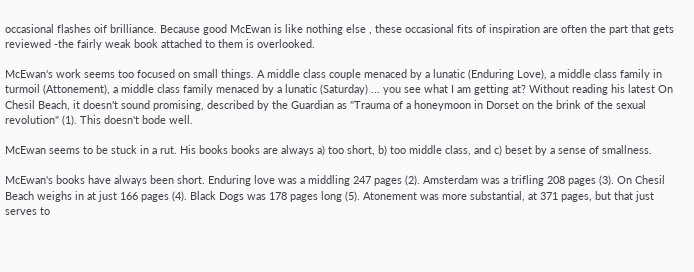occasional flashes oif brilliance. Because good McEwan is like nothing else , these occasional fits of inspiration are often the part that gets reviewed -the fairly weak book attached to them is overlooked.

McEwan's work seems too focused on small things. A middle class couple menaced by a lunatic (Enduring Love), a middle class family in turmoil (Attonement), a middle class family menaced by a lunatic (Saturday) ... you see what I am getting at? Without reading his latest On Chesil Beach, it doesn't sound promising, described by the Guardian as "Trauma of a honeymoon in Dorset on the brink of the sexual revolution" (1). This doesn't bode well.

McEwan seems to be stuck in a rut. His books books are always a) too short, b) too middle class, and c) beset by a sense of smallness.

McEwan's books have always been short. Enduring love was a middling 247 pages (2). Amsterdam was a trifling 208 pages (3). On Chesil Beach weighs in at just 166 pages (4). Black Dogs was 178 pages long (5). Atonement was more substantial, at 371 pages, but that just serves to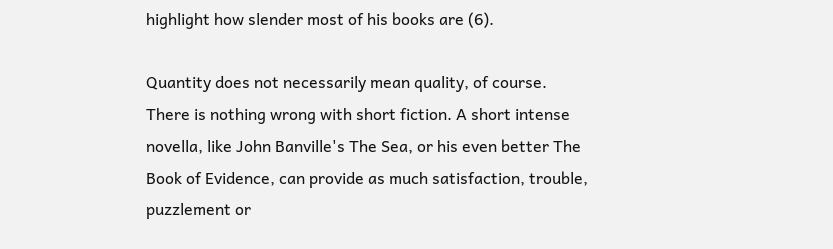highlight how slender most of his books are (6).

Quantity does not necessarily mean quality, of course. There is nothing wrong with short fiction. A short intense novella, like John Banville's The Sea, or his even better The Book of Evidence, can provide as much satisfaction, trouble, puzzlement or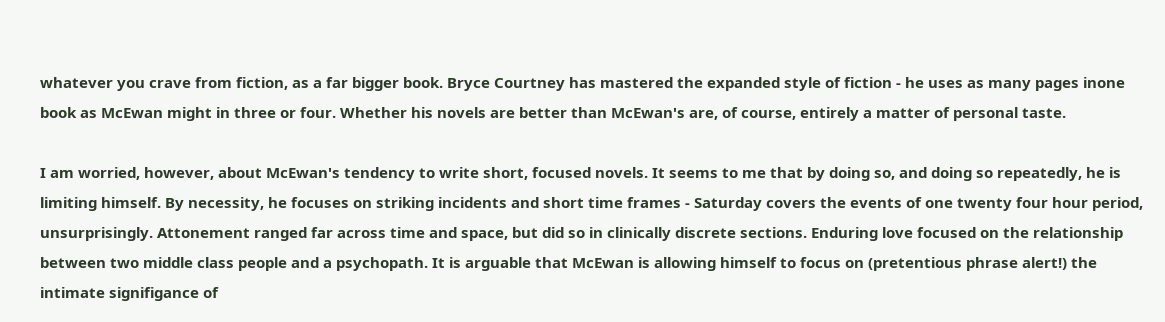whatever you crave from fiction, as a far bigger book. Bryce Courtney has mastered the expanded style of fiction - he uses as many pages inone book as McEwan might in three or four. Whether his novels are better than McEwan's are, of course, entirely a matter of personal taste.

I am worried, however, about McEwan's tendency to write short, focused novels. It seems to me that by doing so, and doing so repeatedly, he is limiting himself. By necessity, he focuses on striking incidents and short time frames - Saturday covers the events of one twenty four hour period, unsurprisingly. Attonement ranged far across time and space, but did so in clinically discrete sections. Enduring love focused on the relationship between two middle class people and a psychopath. It is arguable that McEwan is allowing himself to focus on (pretentious phrase alert!) the intimate signifigance of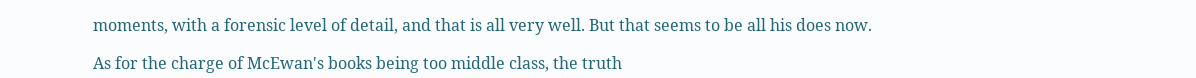moments, with a forensic level of detail, and that is all very well. But that seems to be all his does now.

As for the charge of McEwan's books being too middle class, the truth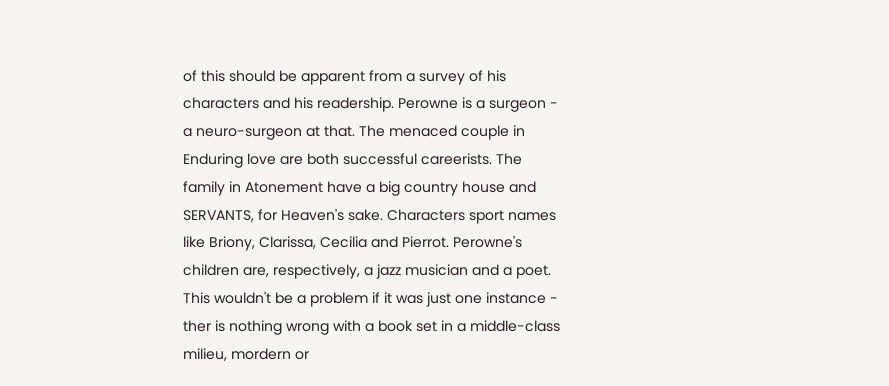of this should be apparent from a survey of his characters and his readership. Perowne is a surgeon - a neuro-surgeon at that. The menaced couple in Enduring love are both successful careerists. The family in Atonement have a big country house and SERVANTS, for Heaven's sake. Characters sport names like Briony, Clarissa, Cecilia and Pierrot. Perowne's children are, respectively, a jazz musician and a poet. This wouldn't be a problem if it was just one instance - ther is nothing wrong with a book set in a middle-class milieu, mordern or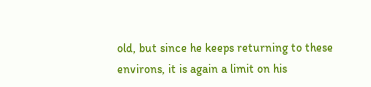old, but since he keeps returning to these environs, it is again a limit on his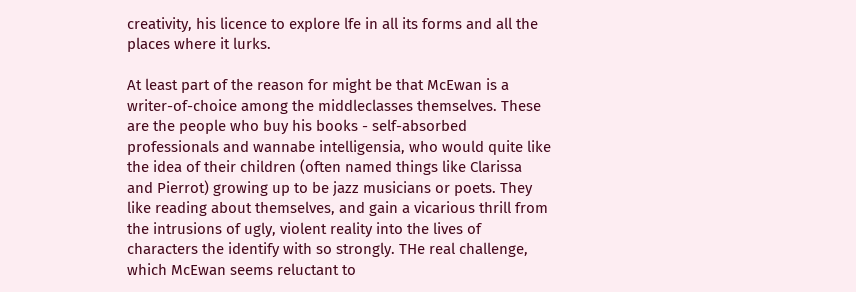creativity, his licence to explore lfe in all its forms and all the places where it lurks.

At least part of the reason for might be that McEwan is a writer-of-choice among the middleclasses themselves. These are the people who buy his books - self-absorbed professionals and wannabe intelligensia, who would quite like the idea of their children (often named things like Clarissa and Pierrot) growing up to be jazz musicians or poets. They like reading about themselves, and gain a vicarious thrill from the intrusions of ugly, violent reality into the lives of characters the identify with so strongly. THe real challenge, which McEwan seems reluctant to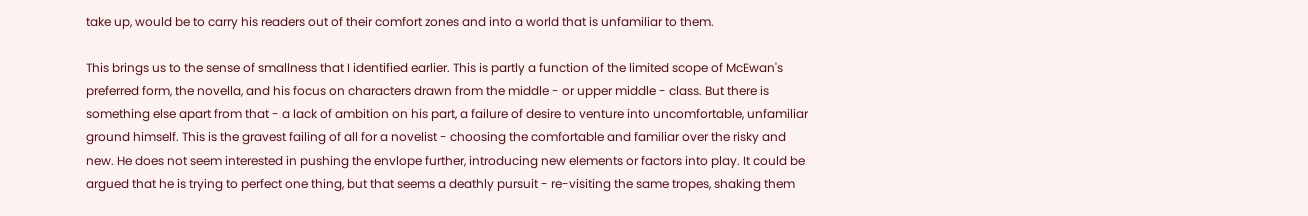take up, would be to carry his readers out of their comfort zones and into a world that is unfamiliar to them.

This brings us to the sense of smallness that I identified earlier. This is partly a function of the limited scope of McEwan's preferred form, the novella, and his focus on characters drawn from the middle - or upper middle - class. But there is something else apart from that - a lack of ambition on his part, a failure of desire to venture into uncomfortable, unfamiliar ground himself. This is the gravest failing of all for a novelist - choosing the comfortable and familiar over the risky and new. He does not seem interested in pushing the envlope further, introducing new elements or factors into play. It could be argued that he is trying to perfect one thing, but that seems a deathly pursuit - re-visiting the same tropes, shaking them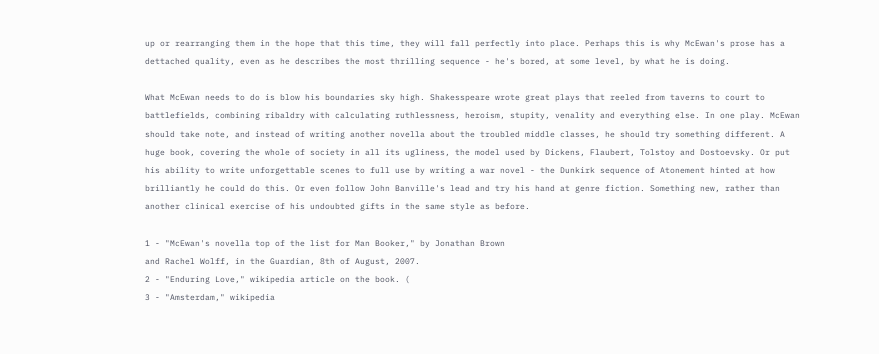up or rearranging them in the hope that this time, they will fall perfectly into place. Perhaps this is why McEwan's prose has a dettached quality, even as he describes the most thrilling sequence - he's bored, at some level, by what he is doing.

What McEwan needs to do is blow his boundaries sky high. Shakesspeare wrote great plays that reeled from taverns to court to battlefields, combining ribaldry with calculating ruthlessness, heroism, stupity, venality and everything else. In one play. McEwan should take note, and instead of writing another novella about the troubled middle classes, he should try something different. A huge book, covering the whole of society in all its ugliness, the model used by Dickens, Flaubert, Tolstoy and Dostoevsky. Or put his ability to write unforgettable scenes to full use by writing a war novel - the Dunkirk sequence of Atonement hinted at how brilliantly he could do this. Or even follow John Banville's lead and try his hand at genre fiction. Something new, rather than another clinical exercise of his undoubted gifts in the same style as before.

1 - "McEwan's novella top of the list for Man Booker," by Jonathan Brown
and Rachel Wolff, in the Guardian, 8th of August, 2007.
2 - "Enduring Love," wikipedia article on the book. (
3 - "Amsterdam," wikipedia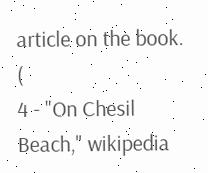article on the book. (
4 - "On Chesil Beach," wikipedia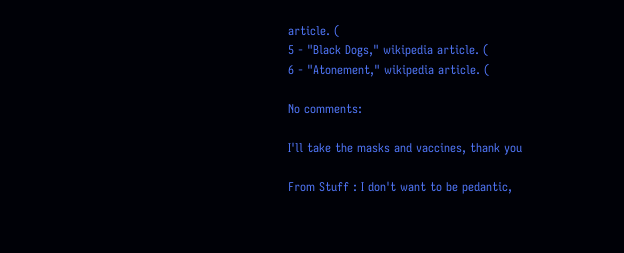article. (
5 - "Black Dogs," wikipedia article. (
6 - "Atonement," wikipedia article. (

No comments:

I'll take the masks and vaccines, thank you

From Stuff : I don't want to be pedantic,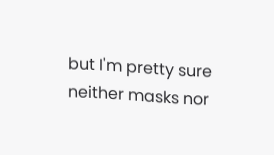but I'm pretty sure neither masks nor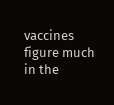vaccines figure much in the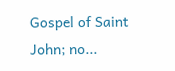Gospel of Saint John; no...